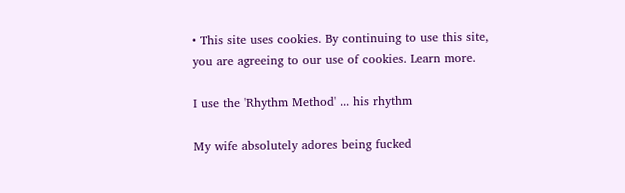• This site uses cookies. By continuing to use this site, you are agreeing to our use of cookies. Learn more.

I use the 'Rhythm Method' ... his rhythm

My wife absolutely adores being fucked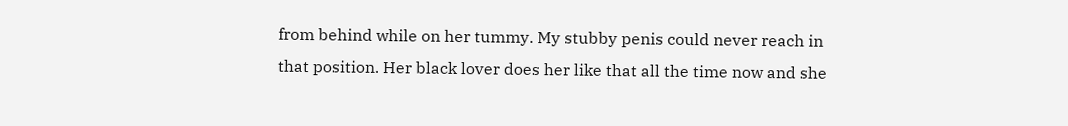from behind while on her tummy. My stubby penis could never reach in that position. Her black lover does her like that all the time now and she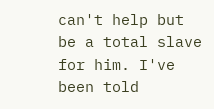can't help but be a total slave for him. I've been told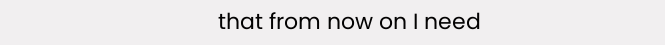that from now on I need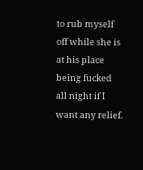to rub myself off while she is at his place being fucked all night if I want any relief.